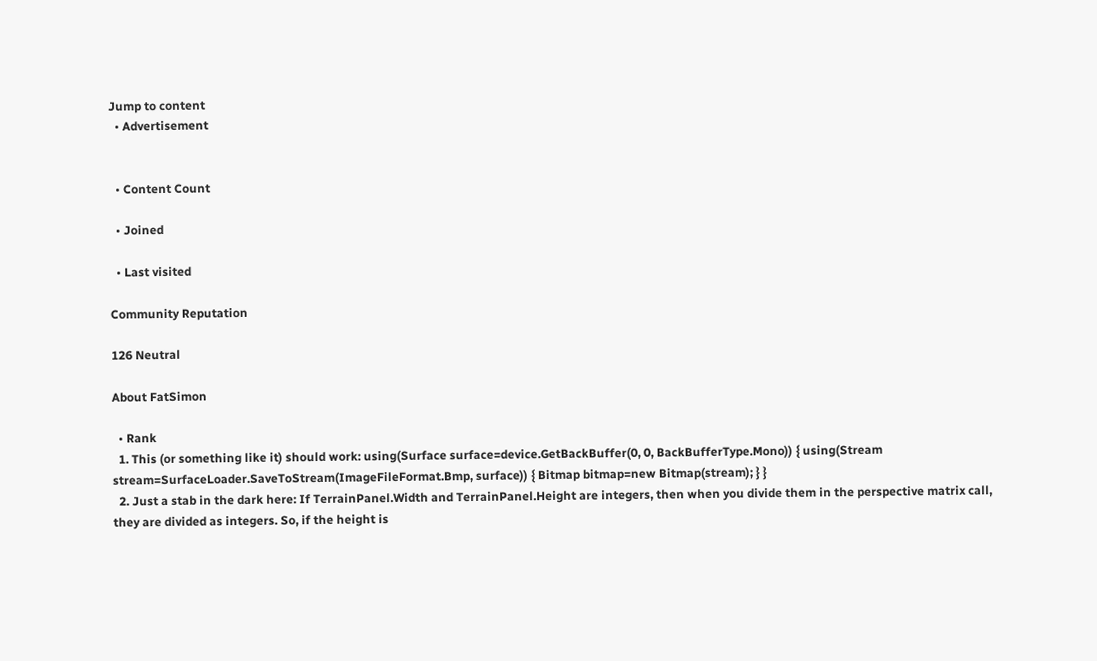Jump to content
  • Advertisement


  • Content Count

  • Joined

  • Last visited

Community Reputation

126 Neutral

About FatSimon

  • Rank
  1. This (or something like it) should work: using(Surface surface=device.GetBackBuffer(0, 0, BackBufferType.Mono)) { using(Stream stream=SurfaceLoader.SaveToStream(ImageFileFormat.Bmp, surface)) { Bitmap bitmap=new Bitmap(stream); } }
  2. Just a stab in the dark here: If TerrainPanel.Width and TerrainPanel.Height are integers, then when you divide them in the perspective matrix call, they are divided as integers. So, if the height is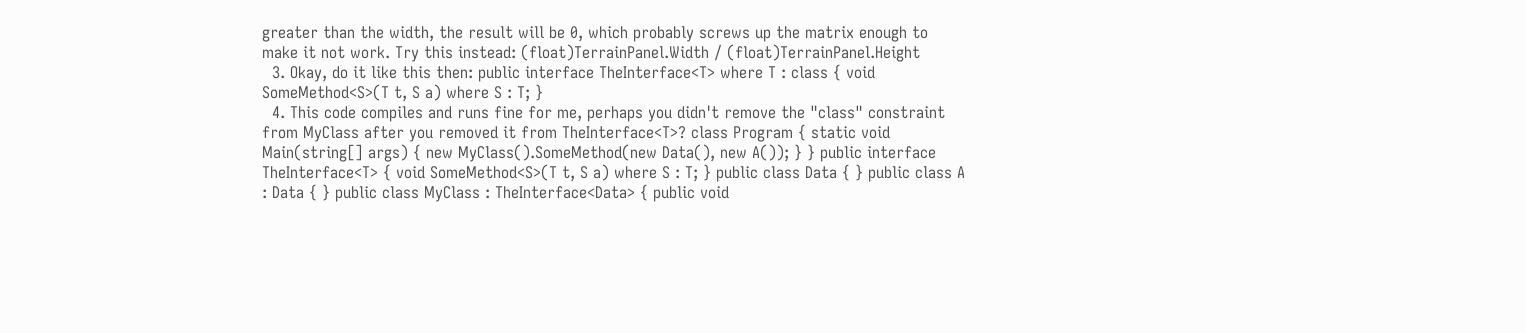greater than the width, the result will be 0, which probably screws up the matrix enough to make it not work. Try this instead: (float)TerrainPanel.Width / (float)TerrainPanel.Height
  3. Okay, do it like this then: public interface TheInterface<T> where T : class { void SomeMethod<S>(T t, S a) where S : T; }
  4. This code compiles and runs fine for me, perhaps you didn't remove the "class" constraint from MyClass after you removed it from TheInterface<T>? class Program { static void Main(string[] args) { new MyClass().SomeMethod(new Data(), new A()); } } public interface TheInterface<T> { void SomeMethod<S>(T t, S a) where S : T; } public class Data { } public class A : Data { } public class MyClass : TheInterface<Data> { public void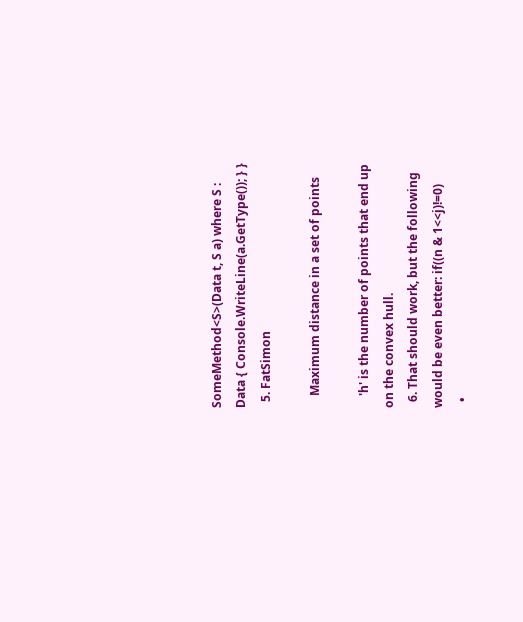SomeMethod<S>(Data t, S a) where S : Data { Console.WriteLine(a.GetType()); } }
  5. FatSimon

    Maximum distance in a set of points

    'h' is the number of points that end up on the convex hull.
  6. That should work, but the following would be even better: if((n & 1<<j)!=0)
  •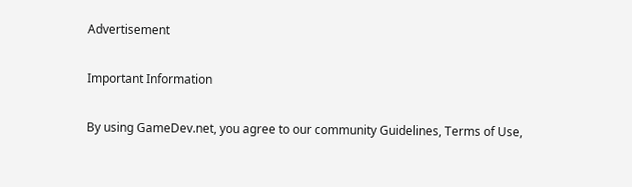Advertisement

Important Information

By using GameDev.net, you agree to our community Guidelines, Terms of Use,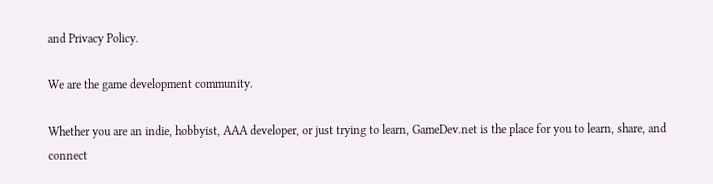and Privacy Policy.

We are the game development community.

Whether you are an indie, hobbyist, AAA developer, or just trying to learn, GameDev.net is the place for you to learn, share, and connect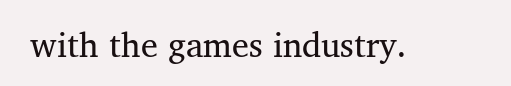with the games industry.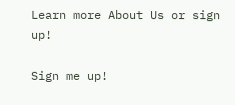Learn more About Us or sign up!

Sign me up!